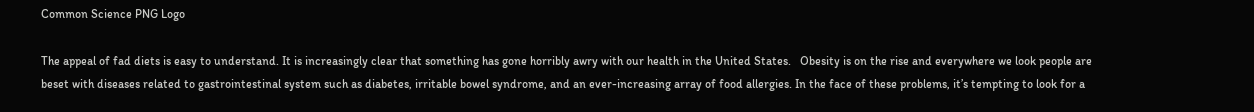Common Science PNG Logo

The appeal of fad diets is easy to understand. It is increasingly clear that something has gone horribly awry with our health in the United States.   Obesity is on the rise and everywhere we look people are beset with diseases related to gastrointestinal system such as diabetes, irritable bowel syndrome, and an ever-increasing array of food allergies. In the face of these problems, it’s tempting to look for a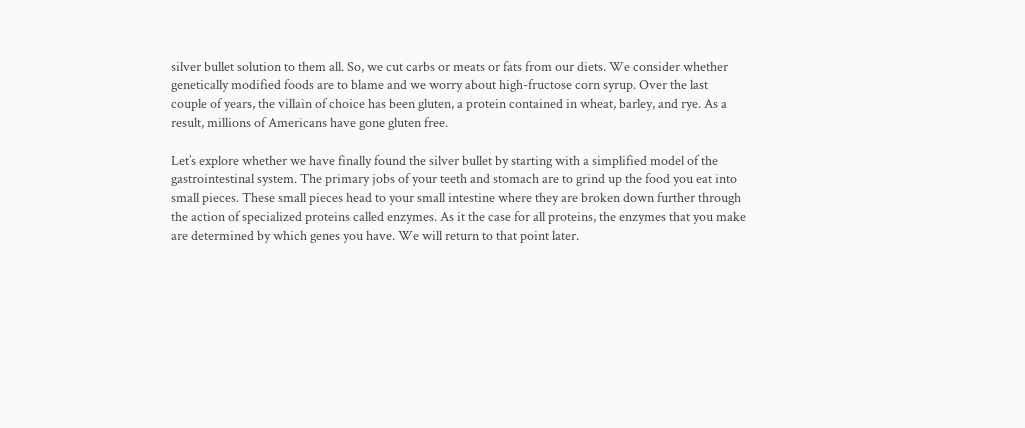silver bullet solution to them all. So, we cut carbs or meats or fats from our diets. We consider whether genetically modified foods are to blame and we worry about high-fructose corn syrup. Over the last couple of years, the villain of choice has been gluten, a protein contained in wheat, barley, and rye. As a result, millions of Americans have gone gluten free.

Let’s explore whether we have finally found the silver bullet by starting with a simplified model of the gastrointestinal system. The primary jobs of your teeth and stomach are to grind up the food you eat into small pieces. These small pieces head to your small intestine where they are broken down further through the action of specialized proteins called enzymes. As it the case for all proteins, the enzymes that you make are determined by which genes you have. We will return to that point later.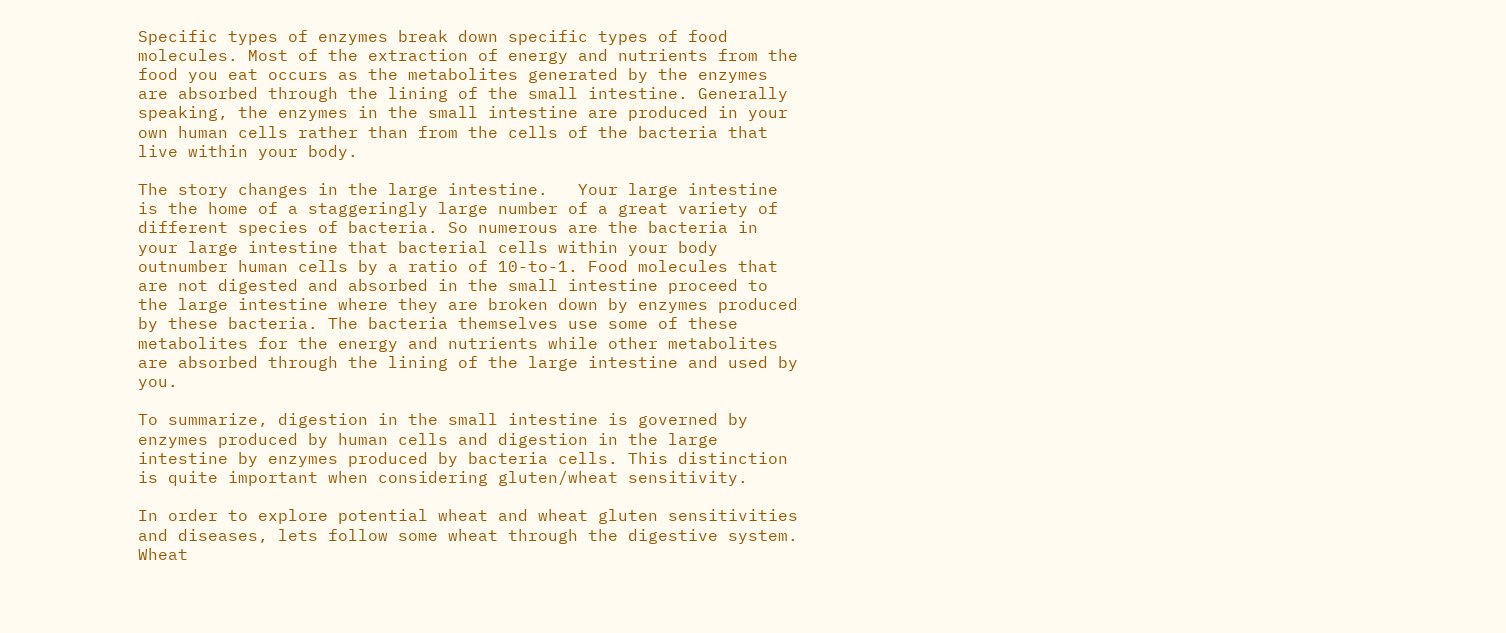Specific types of enzymes break down specific types of food molecules. Most of the extraction of energy and nutrients from the food you eat occurs as the metabolites generated by the enzymes are absorbed through the lining of the small intestine. Generally speaking, the enzymes in the small intestine are produced in your own human cells rather than from the cells of the bacteria that live within your body.

The story changes in the large intestine.   Your large intestine is the home of a staggeringly large number of a great variety of different species of bacteria. So numerous are the bacteria in your large intestine that bacterial cells within your body outnumber human cells by a ratio of 10-to-1. Food molecules that are not digested and absorbed in the small intestine proceed to the large intestine where they are broken down by enzymes produced by these bacteria. The bacteria themselves use some of these metabolites for the energy and nutrients while other metabolites are absorbed through the lining of the large intestine and used by you.

To summarize, digestion in the small intestine is governed by enzymes produced by human cells and digestion in the large intestine by enzymes produced by bacteria cells. This distinction is quite important when considering gluten/wheat sensitivity.

In order to explore potential wheat and wheat gluten sensitivities and diseases, lets follow some wheat through the digestive system.   Wheat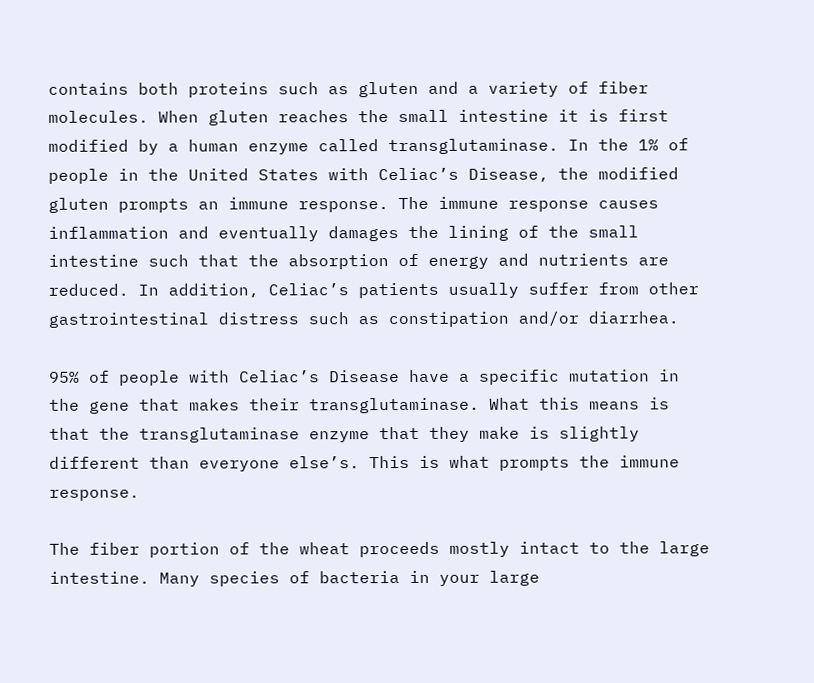contains both proteins such as gluten and a variety of fiber molecules. When gluten reaches the small intestine it is first modified by a human enzyme called transglutaminase. In the 1% of people in the United States with Celiac’s Disease, the modified gluten prompts an immune response. The immune response causes inflammation and eventually damages the lining of the small intestine such that the absorption of energy and nutrients are reduced. In addition, Celiac’s patients usually suffer from other gastrointestinal distress such as constipation and/or diarrhea.

95% of people with Celiac’s Disease have a specific mutation in the gene that makes their transglutaminase. What this means is that the transglutaminase enzyme that they make is slightly different than everyone else’s. This is what prompts the immune response.

The fiber portion of the wheat proceeds mostly intact to the large intestine. Many species of bacteria in your large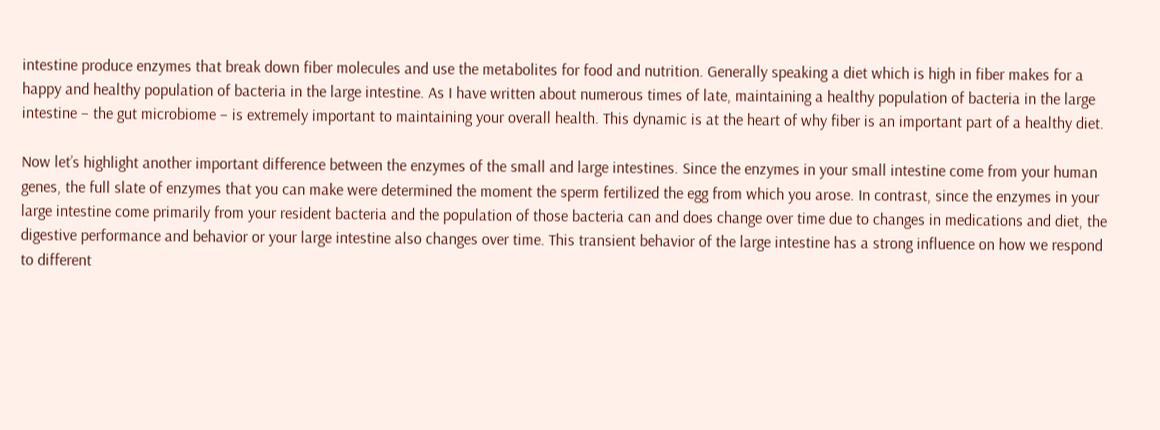intestine produce enzymes that break down fiber molecules and use the metabolites for food and nutrition. Generally speaking a diet which is high in fiber makes for a happy and healthy population of bacteria in the large intestine. As I have written about numerous times of late, maintaining a healthy population of bacteria in the large intestine – the gut microbiome – is extremely important to maintaining your overall health. This dynamic is at the heart of why fiber is an important part of a healthy diet.

Now let’s highlight another important difference between the enzymes of the small and large intestines. Since the enzymes in your small intestine come from your human genes, the full slate of enzymes that you can make were determined the moment the sperm fertilized the egg from which you arose. In contrast, since the enzymes in your large intestine come primarily from your resident bacteria and the population of those bacteria can and does change over time due to changes in medications and diet, the digestive performance and behavior or your large intestine also changes over time. This transient behavior of the large intestine has a strong influence on how we respond to different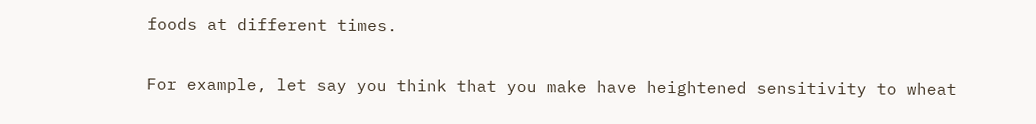foods at different times.

For example, let say you think that you make have heightened sensitivity to wheat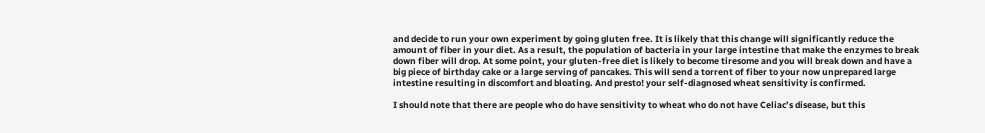and decide to run your own experiment by going gluten free. It is likely that this change will significantly reduce the amount of fiber in your diet. As a result, the population of bacteria in your large intestine that make the enzymes to break down fiber will drop. At some point, your gluten-free diet is likely to become tiresome and you will break down and have a big piece of birthday cake or a large serving of pancakes. This will send a torrent of fiber to your now unprepared large intestine resulting in discomfort and bloating. And presto! your self-diagnosed wheat sensitivity is confirmed.

I should note that there are people who do have sensitivity to wheat who do not have Celiac’s disease, but this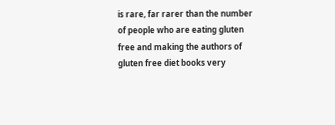is rare, far rarer than the number of people who are eating gluten free and making the authors of gluten free diet books very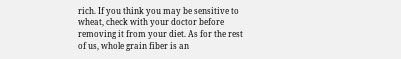rich. If you think you may be sensitive to wheat, check with your doctor before removing it from your diet. As for the rest of us, whole grain fiber is an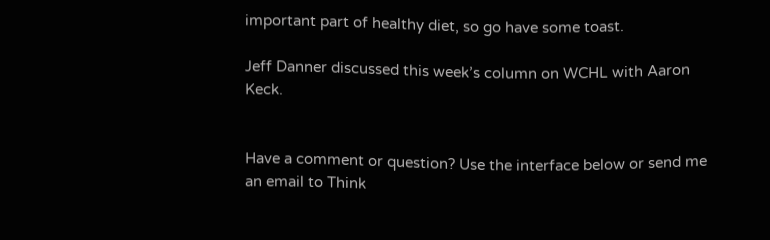important part of healthy diet, so go have some toast.

Jeff Danner discussed this week’s column on WCHL with Aaron Keck.


Have a comment or question? Use the interface below or send me an email to Think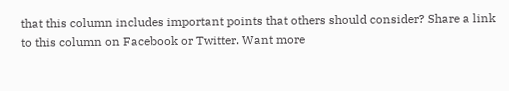that this column includes important points that others should consider? Share a link to this column on Facebook or Twitter. Want more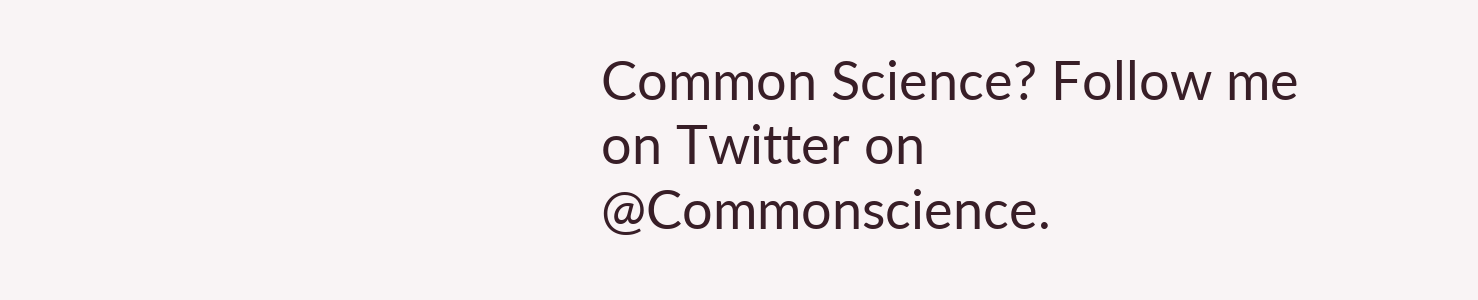Common Science? Follow me on Twitter on @Commonscience.